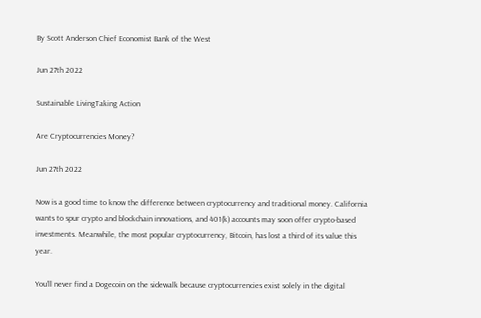By Scott Anderson Chief Economist Bank of the West

Jun 27th 2022

Sustainable LivingTaking Action

Are Cryptocurrencies Money?

Jun 27th 2022

Now is a good time to know the difference between cryptocurrency and traditional money. California wants to spur crypto and blockchain innovations, and 401(k) accounts may soon offer crypto-based investments. Meanwhile, the most popular cryptocurrency, Bitcoin, has lost a third of its value this year.

You’ll never find a Dogecoin on the sidewalk because cryptocurrencies exist solely in the digital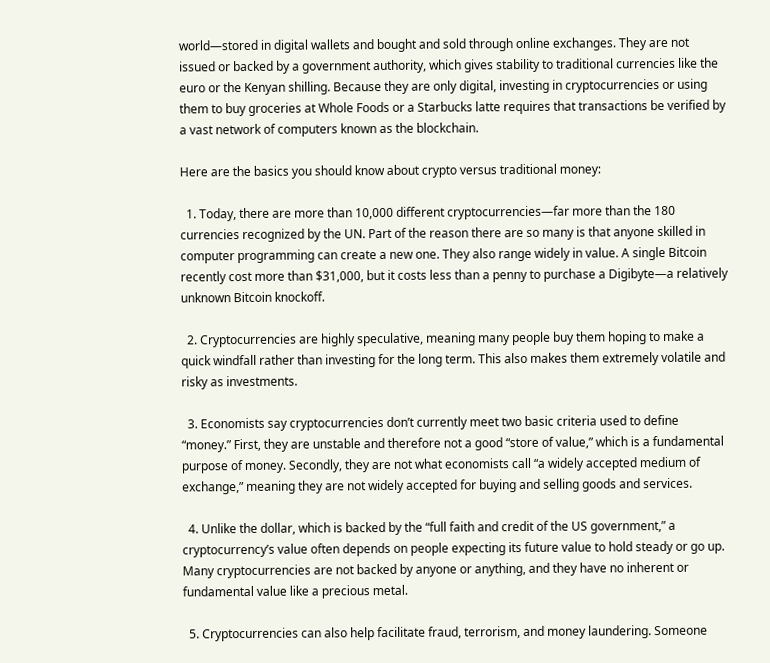world—stored in digital wallets and bought and sold through online exchanges. They are not issued or backed by a government authority, which gives stability to traditional currencies like the euro or the Kenyan shilling. Because they are only digital, investing in cryptocurrencies or using them to buy groceries at Whole Foods or a Starbucks latte requires that transactions be verified by a vast network of computers known as the blockchain.

Here are the basics you should know about crypto versus traditional money:

  1. Today, there are more than 10,000 different cryptocurrencies—far more than the 180 currencies recognized by the UN. Part of the reason there are so many is that anyone skilled in computer programming can create a new one. They also range widely in value. A single Bitcoin recently cost more than $31,000, but it costs less than a penny to purchase a Digibyte—a relatively unknown Bitcoin knockoff.

  2. Cryptocurrencies are highly speculative, meaning many people buy them hoping to make a quick windfall rather than investing for the long term. This also makes them extremely volatile and risky as investments.

  3. Economists say cryptocurrencies don’t currently meet two basic criteria used to define “money.” First, they are unstable and therefore not a good “store of value,” which is a fundamental purpose of money. Secondly, they are not what economists call “a widely accepted medium of exchange,” meaning they are not widely accepted for buying and selling goods and services.

  4. Unlike the dollar, which is backed by the “full faith and credit of the US government,” a cryptocurrency’s value often depends on people expecting its future value to hold steady or go up. Many cryptocurrencies are not backed by anyone or anything, and they have no inherent or fundamental value like a precious metal.

  5. Cryptocurrencies can also help facilitate fraud, terrorism, and money laundering. Someone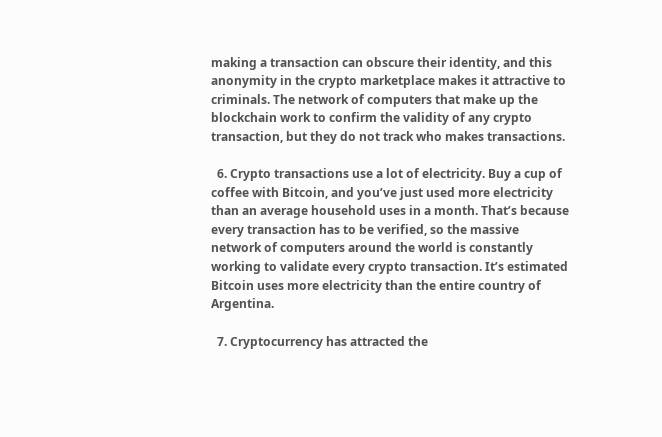making a transaction can obscure their identity, and this anonymity in the crypto marketplace makes it attractive to criminals. The network of computers that make up the blockchain work to confirm the validity of any crypto transaction, but they do not track who makes transactions.

  6. Crypto transactions use a lot of electricity. Buy a cup of coffee with Bitcoin, and you’ve just used more electricity than an average household uses in a month. That’s because every transaction has to be verified, so the massive network of computers around the world is constantly working to validate every crypto transaction. It’s estimated Bitcoin uses more electricity than the entire country of Argentina.

  7. Cryptocurrency has attracted the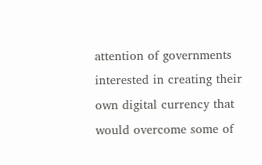attention of governments interested in creating their own digital currency that would overcome some of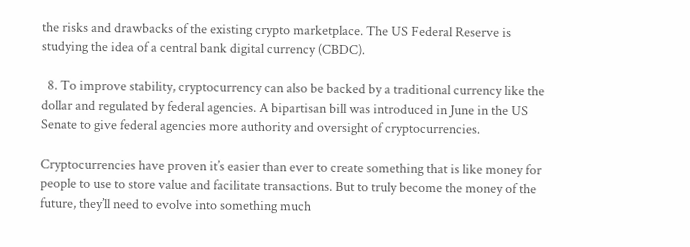the risks and drawbacks of the existing crypto marketplace. The US Federal Reserve is studying the idea of a central bank digital currency (CBDC).

  8. To improve stability, cryptocurrency can also be backed by a traditional currency like the dollar and regulated by federal agencies. A bipartisan bill was introduced in June in the US Senate to give federal agencies more authority and oversight of cryptocurrencies.

Cryptocurrencies have proven it’s easier than ever to create something that is like money for people to use to store value and facilitate transactions. But to truly become the money of the future, they’ll need to evolve into something much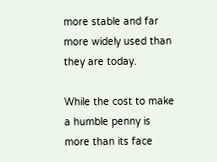more stable and far more widely used than they are today.

While the cost to make a humble penny is more than its face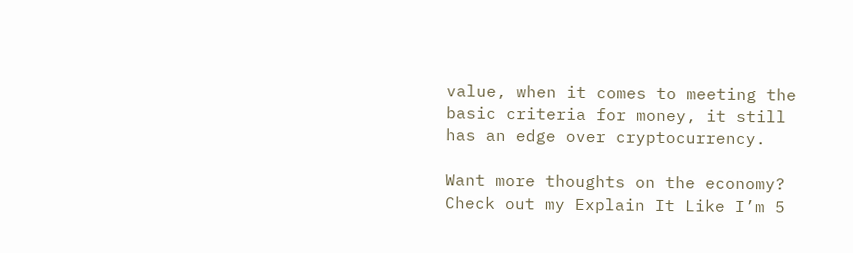value, when it comes to meeting the basic criteria for money, it still has an edge over cryptocurrency.

Want more thoughts on the economy? Check out my Explain It Like I’m 5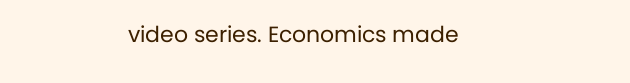video series. Economics made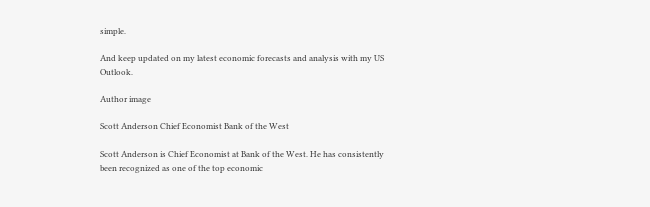simple.

And keep updated on my latest economic forecasts and analysis with my US Outlook.

Author image

Scott Anderson Chief Economist Bank of the West

Scott Anderson is Chief Economist at Bank of the West. He has consistently been recognized as one of the top economic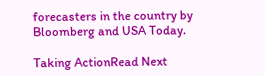forecasters in the country by Bloomberg and USA Today.

Taking ActionRead Next